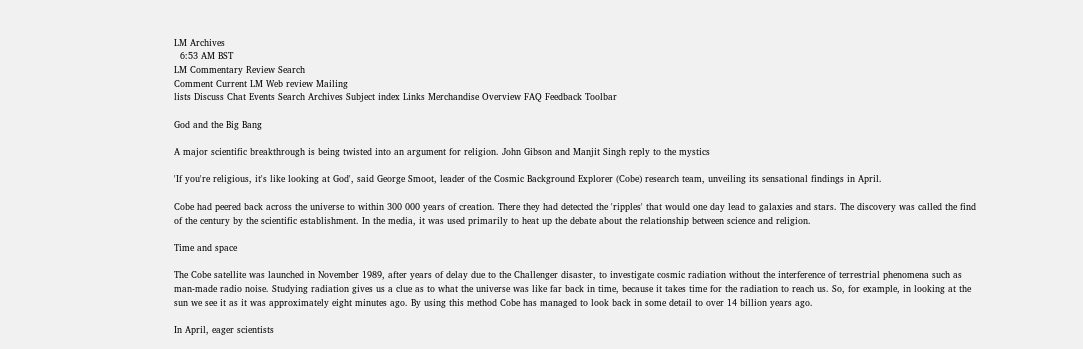LM Archives
  6:53 AM BST
LM Commentary Review Search
Comment Current LM Web review Mailing
lists Discuss Chat Events Search Archives Subject index Links Merchandise Overview FAQ Feedback Toolbar

God and the Big Bang

A major scientific breakthrough is being twisted into an argument for religion. John Gibson and Manjit Singh reply to the mystics

'If you're religious, it's like looking at God', said George Smoot, leader of the Cosmic Background Explorer (Cobe) research team, unveiling its sensational findings in April.

Cobe had peered back across the universe to within 300 000 years of creation. There they had detected the 'ripples' that would one day lead to galaxies and stars. The discovery was called the find of the century by the scientific establishment. In the media, it was used primarily to heat up the debate about the relationship between science and religion.

Time and space

The Cobe satellite was launched in November 1989, after years of delay due to the Challenger disaster, to investigate cosmic radiation without the interference of terrestrial phenomena such as man-made radio noise. Studying radiation gives us a clue as to what the universe was like far back in time, because it takes time for the radiation to reach us. So, for example, in looking at the sun we see it as it was approximately eight minutes ago. By using this method Cobe has managed to look back in some detail to over 14 billion years ago.

In April, eager scientists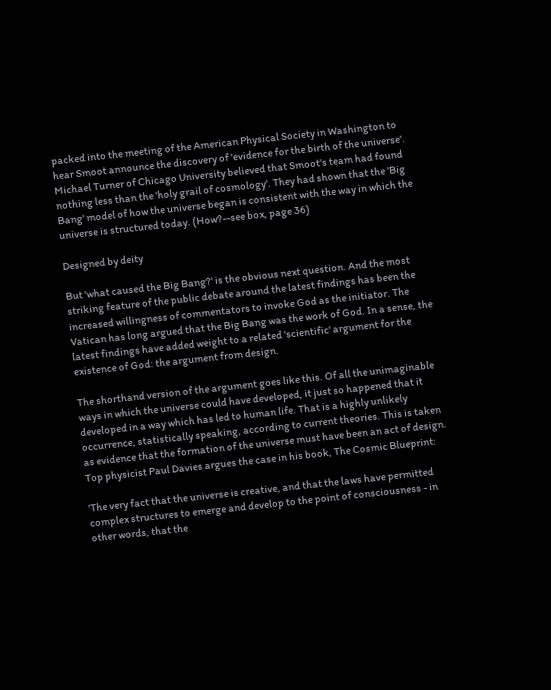packed into the meeting of the American Physical Society in Washington to hear Smoot announce the discovery of 'evidence for the birth of the universe'. Michael Turner of Chicago University believed that Smoot's team had found nothing less than the 'holy grail of cosmology'. They had shown that the 'Big Bang' model of how the universe began is consistent with the way in which the universe is structured today. (How?--see box, page 36)

Designed by deity

But 'what caused the Big Bang?' is the obvious next question. And the most striking feature of the public debate around the latest findings has been the increased willingness of commentators to invoke God as the initiator. The Vatican has long argued that the Big Bang was the work of God. In a sense, the latest findings have added weight to a related 'scientific' argument for the existence of God: the argument from design.

The shorthand version of the argument goes like this. Of all the unimaginable ways in which the universe could have developed, it just so happened that it developed in a way which has led to human life. That is a highly unlikely occurrence, statistically speaking, according to current theories. This is taken as evidence that the formation of the universe must have been an act of design. Top physicist Paul Davies argues the case in his book, The Cosmic Blueprint:

'The very fact that the universe is creative, and that the laws have permitted complex structures to emerge and develop to the point of consciousness - in other words, that the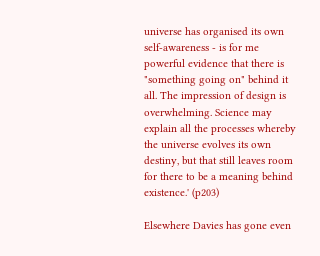universe has organised its own self-awareness - is for me powerful evidence that there is "something going on" behind it all. The impression of design is overwhelming. Science may explain all the processes whereby the universe evolves its own destiny, but that still leaves room for there to be a meaning behind existence.' (p203)

Elsewhere Davies has gone even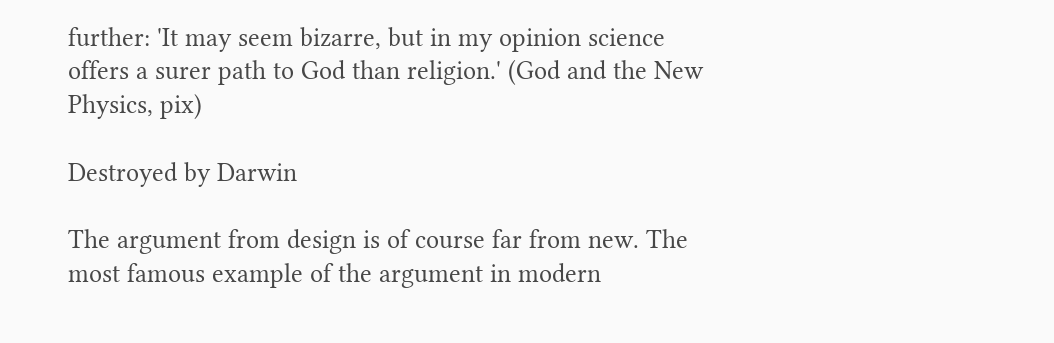further: 'It may seem bizarre, but in my opinion science offers a surer path to God than religion.' (God and the New Physics, pix)

Destroyed by Darwin

The argument from design is of course far from new. The most famous example of the argument in modern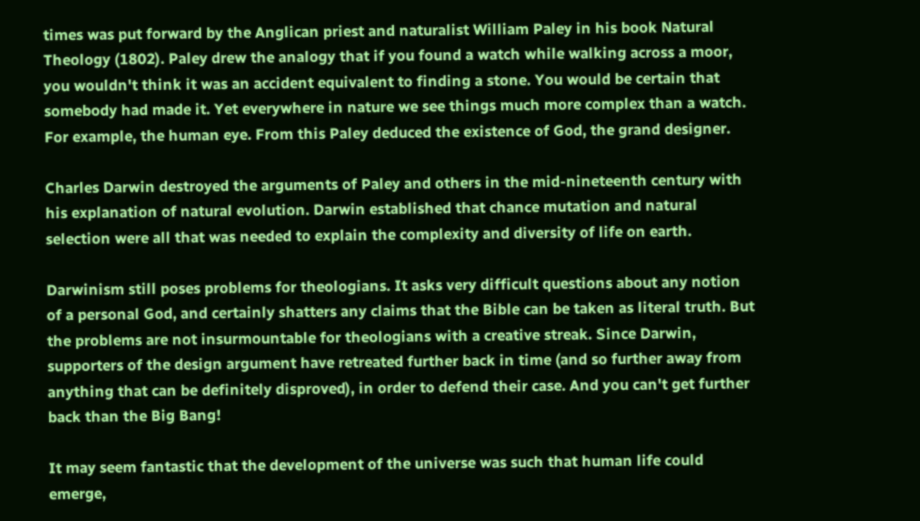times was put forward by the Anglican priest and naturalist William Paley in his book Natural Theology (1802). Paley drew the analogy that if you found a watch while walking across a moor, you wouldn't think it was an accident equivalent to finding a stone. You would be certain that somebody had made it. Yet everywhere in nature we see things much more complex than a watch. For example, the human eye. From this Paley deduced the existence of God, the grand designer.

Charles Darwin destroyed the arguments of Paley and others in the mid-nineteenth century with his explanation of natural evolution. Darwin established that chance mutation and natural selection were all that was needed to explain the complexity and diversity of life on earth.

Darwinism still poses problems for theologians. It asks very difficult questions about any notion of a personal God, and certainly shatters any claims that the Bible can be taken as literal truth. But the problems are not insurmountable for theologians with a creative streak. Since Darwin, supporters of the design argument have retreated further back in time (and so further away from anything that can be definitely disproved), in order to defend their case. And you can't get further back than the Big Bang!

It may seem fantastic that the development of the universe was such that human life could emerge,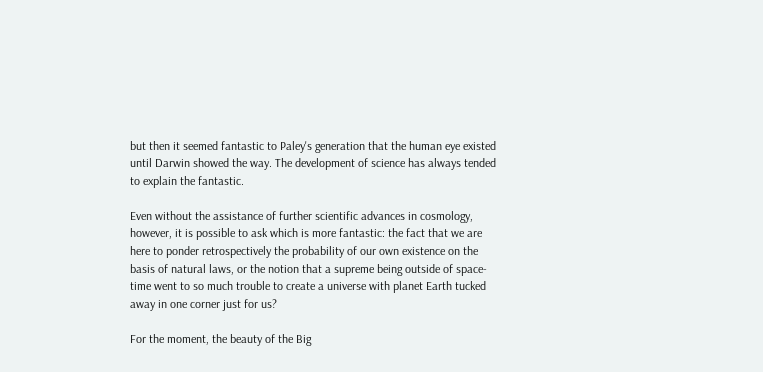but then it seemed fantastic to Paley's generation that the human eye existed until Darwin showed the way. The development of science has always tended to explain the fantastic.

Even without the assistance of further scientific advances in cosmology, however, it is possible to ask which is more fantastic: the fact that we are here to ponder retrospectively the probability of our own existence on the basis of natural laws, or the notion that a supreme being outside of space-time went to so much trouble to create a universe with planet Earth tucked away in one corner just for us?

For the moment, the beauty of the Big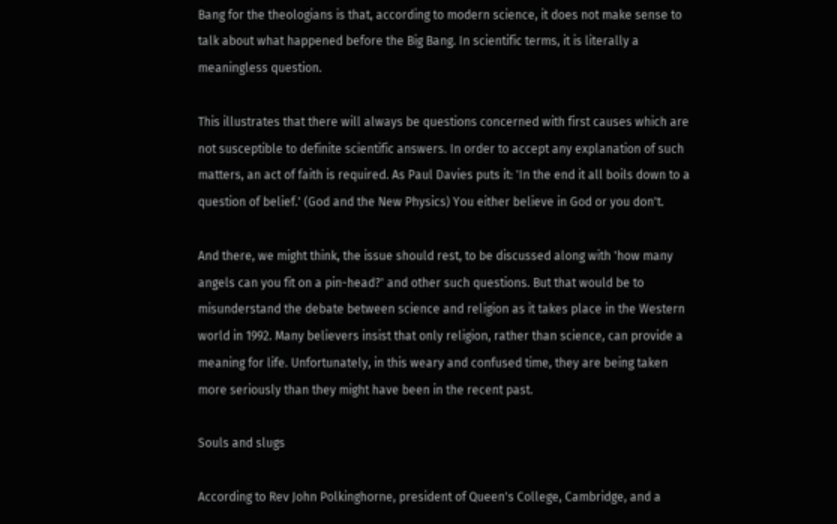Bang for the theologians is that, according to modern science, it does not make sense to talk about what happened before the Big Bang. In scientific terms, it is literally a meaningless question.

This illustrates that there will always be questions concerned with first causes which are not susceptible to definite scientific answers. In order to accept any explanation of such matters, an act of faith is required. As Paul Davies puts it: 'In the end it all boils down to a question of belief.' (God and the New Physics) You either believe in God or you don't.

And there, we might think, the issue should rest, to be discussed along with 'how many angels can you fit on a pin-head?' and other such questions. But that would be to misunderstand the debate between science and religion as it takes place in the Western world in 1992. Many believers insist that only religion, rather than science, can provide a meaning for life. Unfortunately, in this weary and confused time, they are being taken more seriously than they might have been in the recent past.

Souls and slugs

According to Rev John Polkinghorne, president of Queen's College, Cambridge, and a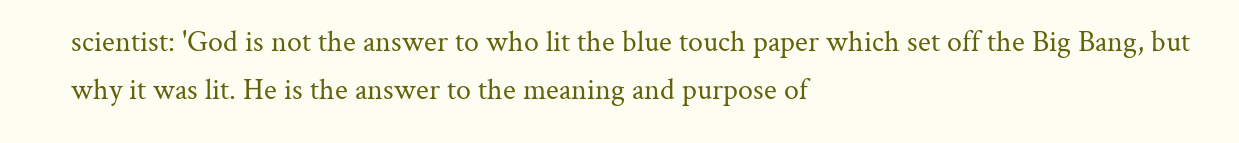scientist: 'God is not the answer to who lit the blue touch paper which set off the Big Bang, but why it was lit. He is the answer to the meaning and purpose of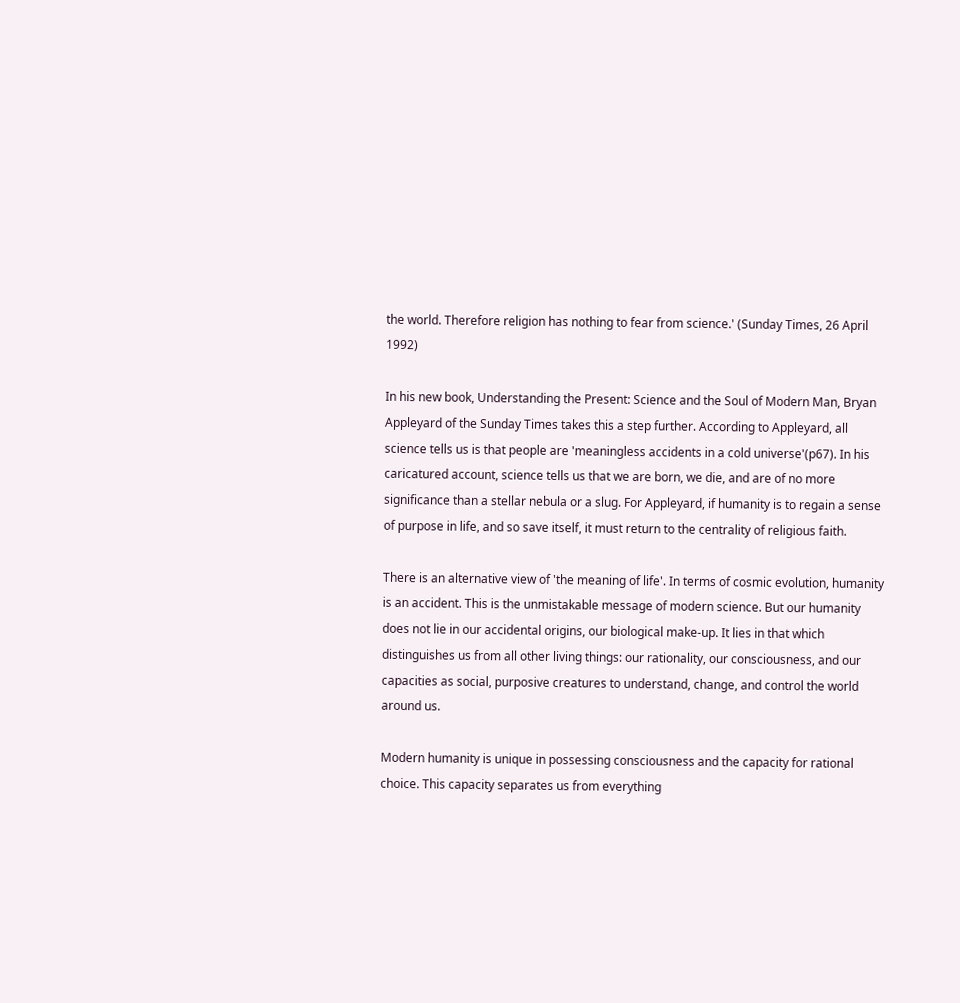the world. Therefore religion has nothing to fear from science.' (Sunday Times, 26 April 1992)

In his new book, Understanding the Present: Science and the Soul of Modern Man, Bryan Appleyard of the Sunday Times takes this a step further. According to Appleyard, all science tells us is that people are 'meaningless accidents in a cold universe'(p67). In his caricatured account, science tells us that we are born, we die, and are of no more significance than a stellar nebula or a slug. For Appleyard, if humanity is to regain a sense of purpose in life, and so save itself, it must return to the centrality of religious faith.

There is an alternative view of 'the meaning of life'. In terms of cosmic evolution, humanity is an accident. This is the unmistakable message of modern science. But our humanity does not lie in our accidental origins, our biological make-up. It lies in that which distinguishes us from all other living things: our rationality, our consciousness, and our capacities as social, purposive creatures to understand, change, and control the world around us.

Modern humanity is unique in possessing consciousness and the capacity for rational choice. This capacity separates us from everything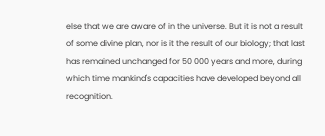else that we are aware of in the universe. But it is not a result of some divine plan, nor is it the result of our biology; that last has remained unchanged for 50 000 years and more, during which time mankind's capacities have developed beyond all recognition.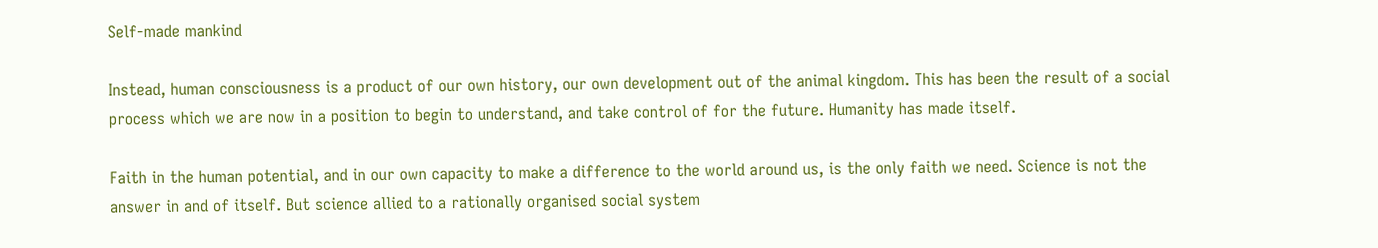Self-made mankind

Instead, human consciousness is a product of our own history, our own development out of the animal kingdom. This has been the result of a social process which we are now in a position to begin to understand, and take control of for the future. Humanity has made itself.

Faith in the human potential, and in our own capacity to make a difference to the world around us, is the only faith we need. Science is not the answer in and of itself. But science allied to a rationally organised social system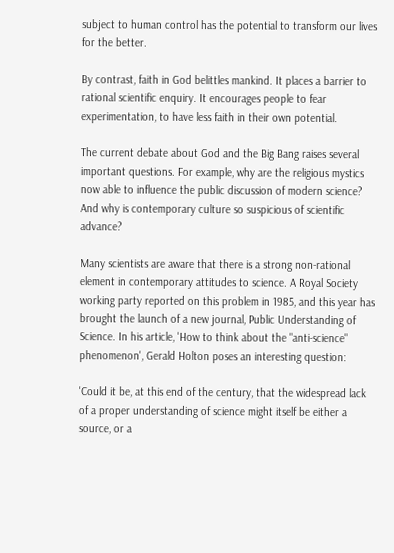subject to human control has the potential to transform our lives for the better.

By contrast, faith in God belittles mankind. It places a barrier to rational scientific enquiry. It encourages people to fear experimentation, to have less faith in their own potential.

The current debate about God and the Big Bang raises several important questions. For example, why are the religious mystics now able to influence the public discussion of modern science? And why is contemporary culture so suspicious of scientific advance?

Many scientists are aware that there is a strong non-rational element in contemporary attitudes to science. A Royal Society working party reported on this problem in 1985, and this year has brought the launch of a new journal, Public Understanding of Science. In his article, 'How to think about the "anti-science" phenomenon', Gerald Holton poses an interesting question:

'Could it be, at this end of the century, that the widespread lack of a proper understanding of science might itself be either a source, or a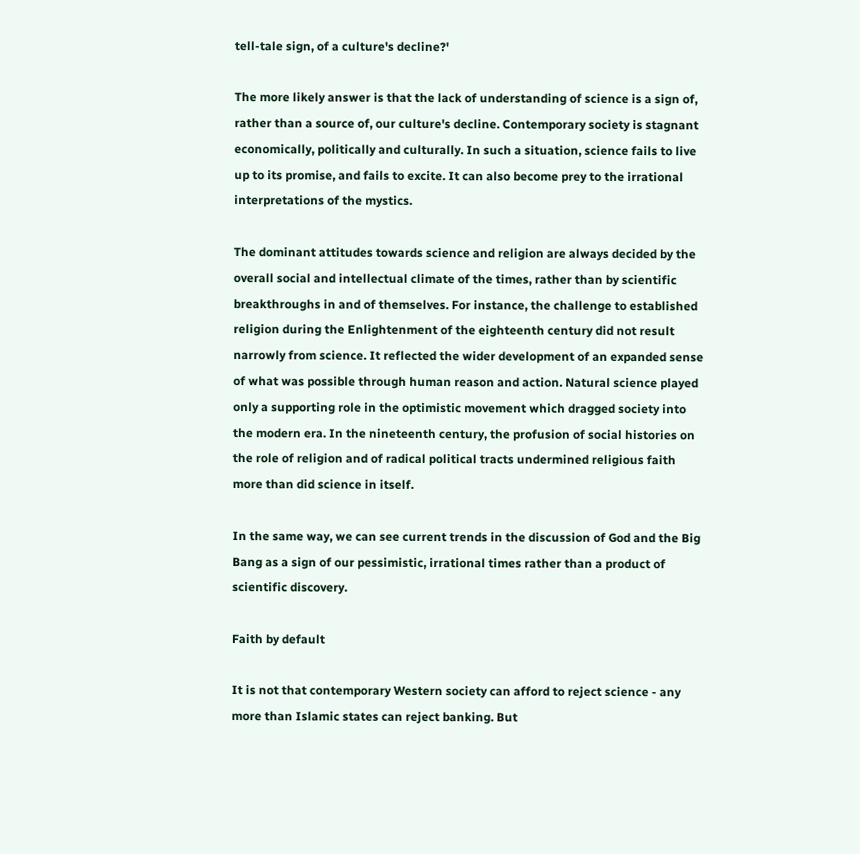tell-tale sign, of a culture's decline?'

The more likely answer is that the lack of understanding of science is a sign of, rather than a source of, our culture's decline. Contemporary society is stagnant economically, politically and culturally. In such a situation, science fails to live up to its promise, and fails to excite. It can also become prey to the irrational interpretations of the mystics.

The dominant attitudes towards science and religion are always decided by the overall social and intellectual climate of the times, rather than by scientific breakthroughs in and of themselves. For instance, the challenge to established religion during the Enlightenment of the eighteenth century did not result narrowly from science. It reflected the wider development of an expanded sense of what was possible through human reason and action. Natural science played only a supporting role in the optimistic movement which dragged society into the modern era. In the nineteenth century, the profusion of social histories on the role of religion and of radical political tracts undermined religious faith more than did science in itself.

In the same way, we can see current trends in the discussion of God and the Big Bang as a sign of our pessimistic, irrational times rather than a product of scientific discovery.

Faith by default

It is not that contemporary Western society can afford to reject science - any more than Islamic states can reject banking. But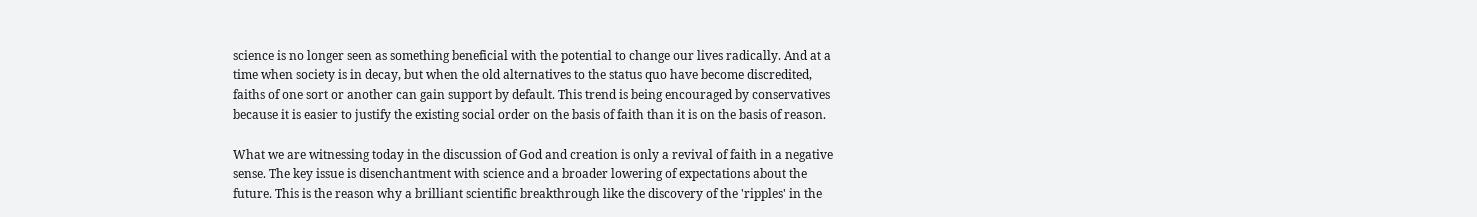science is no longer seen as something beneficial with the potential to change our lives radically. And at a time when society is in decay, but when the old alternatives to the status quo have become discredited, faiths of one sort or another can gain support by default. This trend is being encouraged by conservatives because it is easier to justify the existing social order on the basis of faith than it is on the basis of reason.

What we are witnessing today in the discussion of God and creation is only a revival of faith in a negative sense. The key issue is disenchantment with science and a broader lowering of expectations about the future. This is the reason why a brilliant scientific breakthrough like the discovery of the 'ripples' in the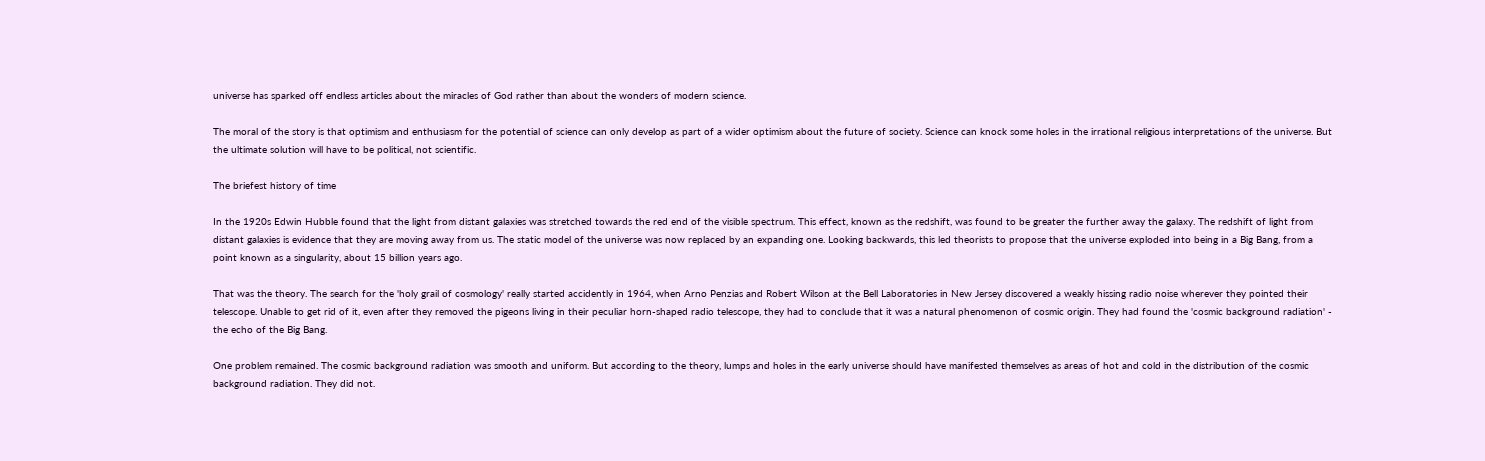universe has sparked off endless articles about the miracles of God rather than about the wonders of modern science.

The moral of the story is that optimism and enthusiasm for the potential of science can only develop as part of a wider optimism about the future of society. Science can knock some holes in the irrational religious interpretations of the universe. But the ultimate solution will have to be political, not scientific.

The briefest history of time

In the 1920s Edwin Hubble found that the light from distant galaxies was stretched towards the red end of the visible spectrum. This effect, known as the redshift, was found to be greater the further away the galaxy. The redshift of light from distant galaxies is evidence that they are moving away from us. The static model of the universe was now replaced by an expanding one. Looking backwards, this led theorists to propose that the universe exploded into being in a Big Bang, from a point known as a singularity, about 15 billion years ago.

That was the theory. The search for the 'holy grail of cosmology' really started accidently in 1964, when Arno Penzias and Robert Wilson at the Bell Laboratories in New Jersey discovered a weakly hissing radio noise wherever they pointed their telescope. Unable to get rid of it, even after they removed the pigeons living in their peculiar horn-shaped radio telescope, they had to conclude that it was a natural phenomenon of cosmic origin. They had found the 'cosmic background radiation' - the echo of the Big Bang.

One problem remained. The cosmic background radiation was smooth and uniform. But according to the theory, lumps and holes in the early universe should have manifested themselves as areas of hot and cold in the distribution of the cosmic background radiation. They did not.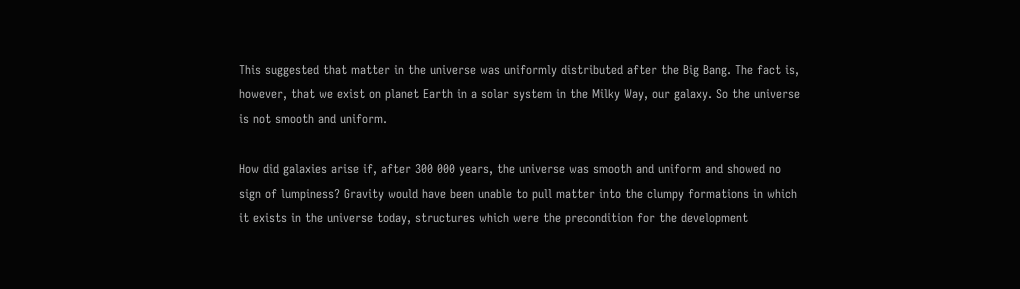This suggested that matter in the universe was uniformly distributed after the Big Bang. The fact is, however, that we exist on planet Earth in a solar system in the Milky Way, our galaxy. So the universe is not smooth and uniform.

How did galaxies arise if, after 300 000 years, the universe was smooth and uniform and showed no sign of lumpiness? Gravity would have been unable to pull matter into the clumpy formations in which it exists in the universe today, structures which were the precondition for the development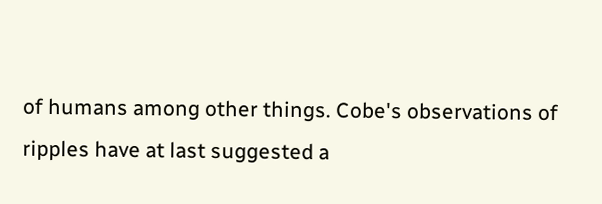of humans among other things. Cobe's observations of ripples have at last suggested a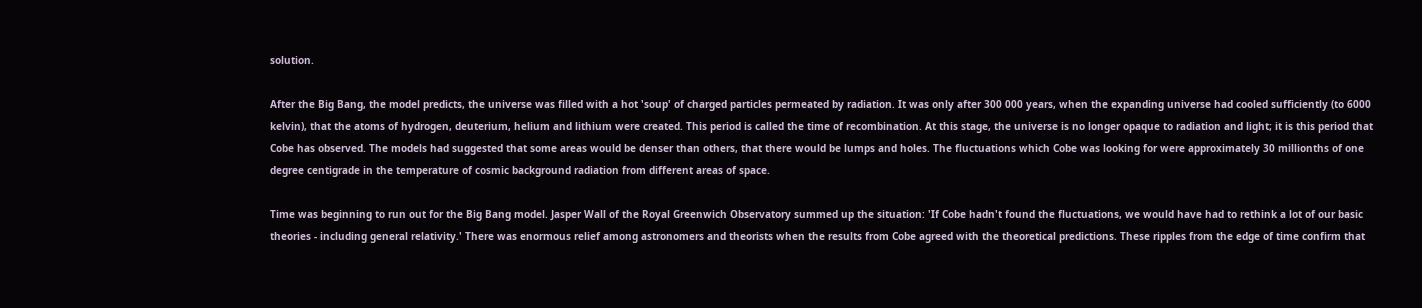solution.

After the Big Bang, the model predicts, the universe was filled with a hot 'soup' of charged particles permeated by radiation. It was only after 300 000 years, when the expanding universe had cooled sufficiently (to 6000 kelvin), that the atoms of hydrogen, deuterium, helium and lithium were created. This period is called the time of recombination. At this stage, the universe is no longer opaque to radiation and light; it is this period that Cobe has observed. The models had suggested that some areas would be denser than others, that there would be lumps and holes. The fluctuations which Cobe was looking for were approximately 30 millionths of one degree centigrade in the temperature of cosmic background radiation from different areas of space.

Time was beginning to run out for the Big Bang model. Jasper Wall of the Royal Greenwich Observatory summed up the situation: 'If Cobe hadn't found the fluctuations, we would have had to rethink a lot of our basic theories - including general relativity.' There was enormous relief among astronomers and theorists when the results from Cobe agreed with the theoretical predictions. These ripples from the edge of time confirm that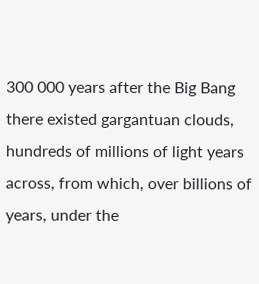300 000 years after the Big Bang there existed gargantuan clouds, hundreds of millions of light years across, from which, over billions of years, under the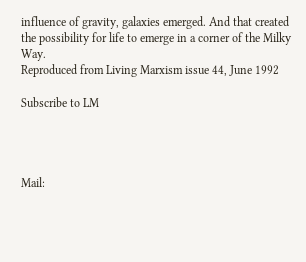influence of gravity, galaxies emerged. And that created the possibility for life to emerge in a corner of the Milky Way.
Reproduced from Living Marxism issue 44, June 1992

Subscribe to LM




Mail: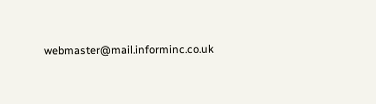webmaster@mail.informinc.co.uk